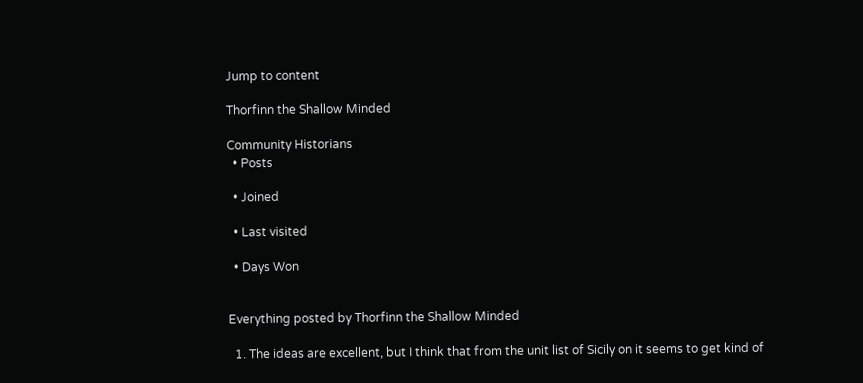Jump to content

Thorfinn the Shallow Minded

Community Historians
  • Posts

  • Joined

  • Last visited

  • Days Won


Everything posted by Thorfinn the Shallow Minded

  1. The ideas are excellent, but I think that from the unit list of Sicily on it seems to get kind of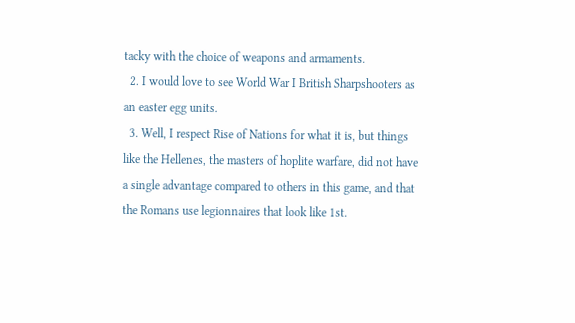tacky with the choice of weapons and armaments.
  2. I would love to see World War I British Sharpshooters as an easter egg units.
  3. Well, I respect Rise of Nations for what it is, but things like the Hellenes, the masters of hoplite warfare, did not have a single advantage compared to others in this game, and that the Romans use legionnaires that look like 1st.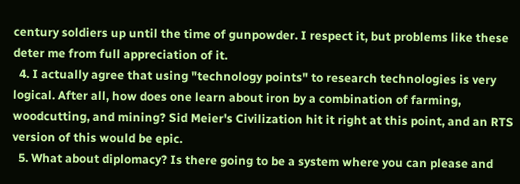century soldiers up until the time of gunpowder. I respect it, but problems like these deter me from full appreciation of it.
  4. I actually agree that using "technology points" to research technologies is very logical. After all, how does one learn about iron by a combination of farming, woodcutting, and mining? Sid Meier's Civilization hit it right at this point, and an RTS version of this would be epic.
  5. What about diplomacy? Is there going to be a system where you can please and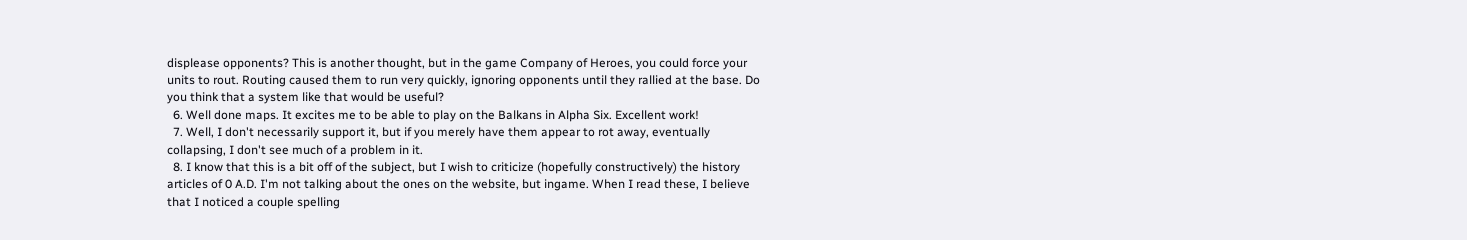displease opponents? This is another thought, but in the game Company of Heroes, you could force your units to rout. Routing caused them to run very quickly, ignoring opponents until they rallied at the base. Do you think that a system like that would be useful?
  6. Well done maps. It excites me to be able to play on the Balkans in Alpha Six. Excellent work!
  7. Well, I don't necessarily support it, but if you merely have them appear to rot away, eventually collapsing, I don't see much of a problem in it.
  8. I know that this is a bit off of the subject, but I wish to criticize (hopefully constructively) the history articles of 0 A.D. I'm not talking about the ones on the website, but ingame. When I read these, I believe that I noticed a couple spelling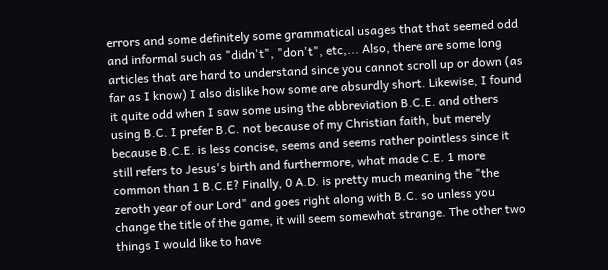errors and some definitely some grammatical usages that that seemed odd and informal such as "didn't", "don't", etc,... Also, there are some long articles that are hard to understand since you cannot scroll up or down (as far as I know) I also dislike how some are absurdly short. Likewise, I found it quite odd when I saw some using the abbreviation B.C.E. and others using B.C. I prefer B.C. not because of my Christian faith, but merely because B.C.E. is less concise, seems and seems rather pointless since it still refers to Jesus's birth and furthermore, what made C.E. 1 more common than 1 B.C.E? Finally, 0 A.D. is pretty much meaning the "the zeroth year of our Lord" and goes right along with B.C. so unless you change the title of the game, it will seem somewhat strange. The other two things I would like to have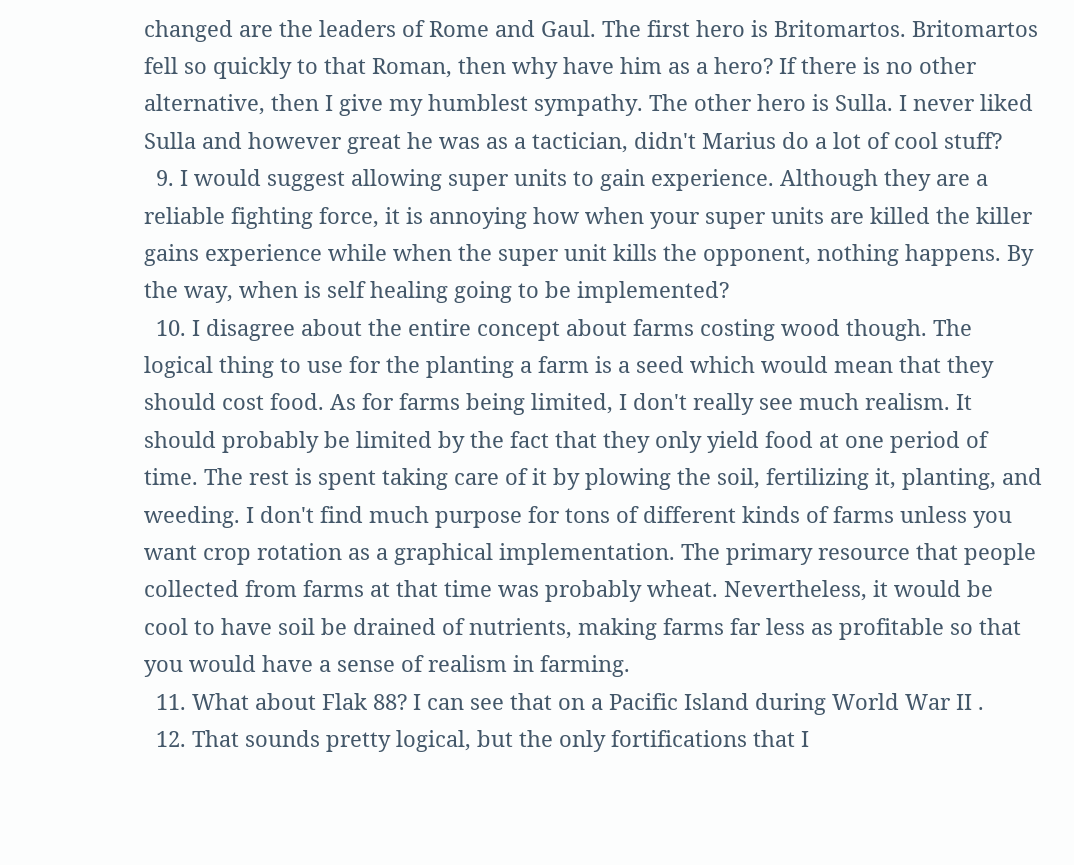changed are the leaders of Rome and Gaul. The first hero is Britomartos. Britomartos fell so quickly to that Roman, then why have him as a hero? If there is no other alternative, then I give my humblest sympathy. The other hero is Sulla. I never liked Sulla and however great he was as a tactician, didn't Marius do a lot of cool stuff?
  9. I would suggest allowing super units to gain experience. Although they are a reliable fighting force, it is annoying how when your super units are killed the killer gains experience while when the super unit kills the opponent, nothing happens. By the way, when is self healing going to be implemented?
  10. I disagree about the entire concept about farms costing wood though. The logical thing to use for the planting a farm is a seed which would mean that they should cost food. As for farms being limited, I don't really see much realism. It should probably be limited by the fact that they only yield food at one period of time. The rest is spent taking care of it by plowing the soil, fertilizing it, planting, and weeding. I don't find much purpose for tons of different kinds of farms unless you want crop rotation as a graphical implementation. The primary resource that people collected from farms at that time was probably wheat. Nevertheless, it would be cool to have soil be drained of nutrients, making farms far less as profitable so that you would have a sense of realism in farming.
  11. What about Flak 88? I can see that on a Pacific Island during World War II .
  12. That sounds pretty logical, but the only fortifications that I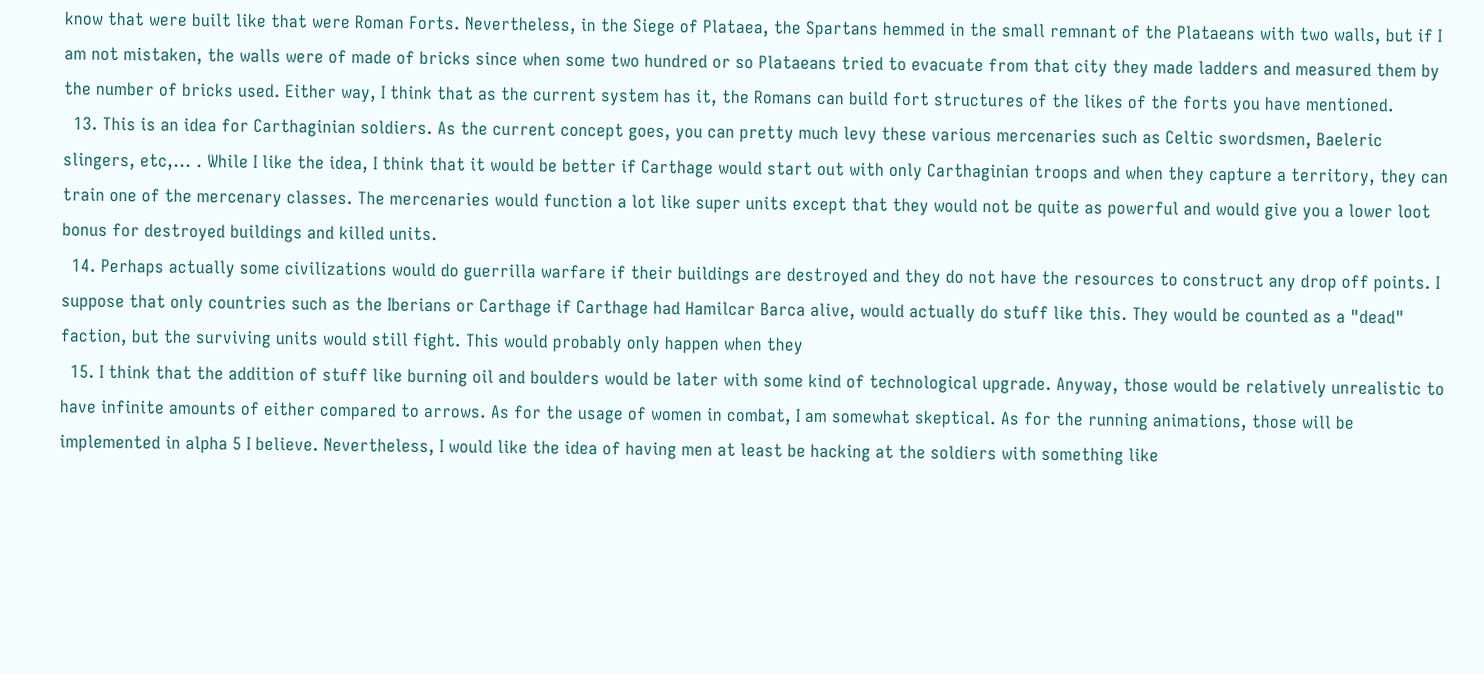know that were built like that were Roman Forts. Nevertheless, in the Siege of Plataea, the Spartans hemmed in the small remnant of the Plataeans with two walls, but if I am not mistaken, the walls were of made of bricks since when some two hundred or so Plataeans tried to evacuate from that city they made ladders and measured them by the number of bricks used. Either way, I think that as the current system has it, the Romans can build fort structures of the likes of the forts you have mentioned.
  13. This is an idea for Carthaginian soldiers. As the current concept goes, you can pretty much levy these various mercenaries such as Celtic swordsmen, Baeleric slingers, etc,... . While I like the idea, I think that it would be better if Carthage would start out with only Carthaginian troops and when they capture a territory, they can train one of the mercenary classes. The mercenaries would function a lot like super units except that they would not be quite as powerful and would give you a lower loot bonus for destroyed buildings and killed units.
  14. Perhaps actually some civilizations would do guerrilla warfare if their buildings are destroyed and they do not have the resources to construct any drop off points. I suppose that only countries such as the Iberians or Carthage if Carthage had Hamilcar Barca alive, would actually do stuff like this. They would be counted as a "dead" faction, but the surviving units would still fight. This would probably only happen when they
  15. I think that the addition of stuff like burning oil and boulders would be later with some kind of technological upgrade. Anyway, those would be relatively unrealistic to have infinite amounts of either compared to arrows. As for the usage of women in combat, I am somewhat skeptical. As for the running animations, those will be implemented in alpha 5 I believe. Nevertheless, I would like the idea of having men at least be hacking at the soldiers with something like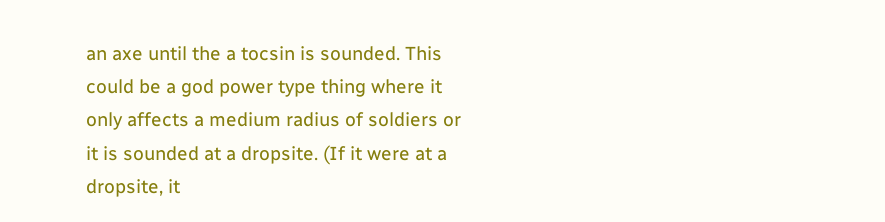an axe until the a tocsin is sounded. This could be a god power type thing where it only affects a medium radius of soldiers or it is sounded at a dropsite. (If it were at a dropsite, it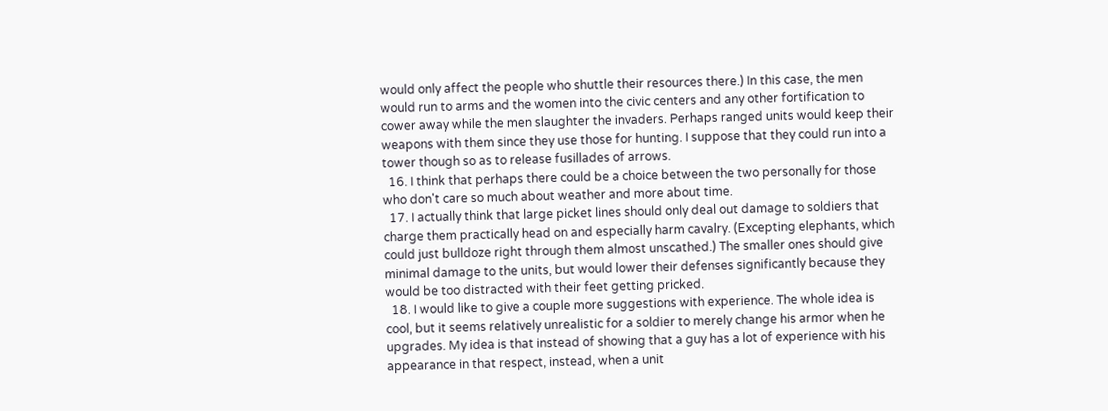would only affect the people who shuttle their resources there.) In this case, the men would run to arms and the women into the civic centers and any other fortification to cower away while the men slaughter the invaders. Perhaps ranged units would keep their weapons with them since they use those for hunting. I suppose that they could run into a tower though so as to release fusillades of arrows.
  16. I think that perhaps there could be a choice between the two personally for those who don't care so much about weather and more about time.
  17. I actually think that large picket lines should only deal out damage to soldiers that charge them practically head on and especially harm cavalry. (Excepting elephants, which could just bulldoze right through them almost unscathed.) The smaller ones should give minimal damage to the units, but would lower their defenses significantly because they would be too distracted with their feet getting pricked.
  18. I would like to give a couple more suggestions with experience. The whole idea is cool, but it seems relatively unrealistic for a soldier to merely change his armor when he upgrades. My idea is that instead of showing that a guy has a lot of experience with his appearance in that respect, instead, when a unit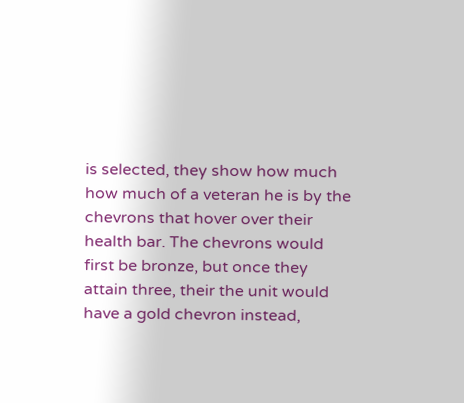is selected, they show how much how much of a veteran he is by the chevrons that hover over their health bar. The chevrons would first be bronze, but once they attain three, their the unit would have a gold chevron instead,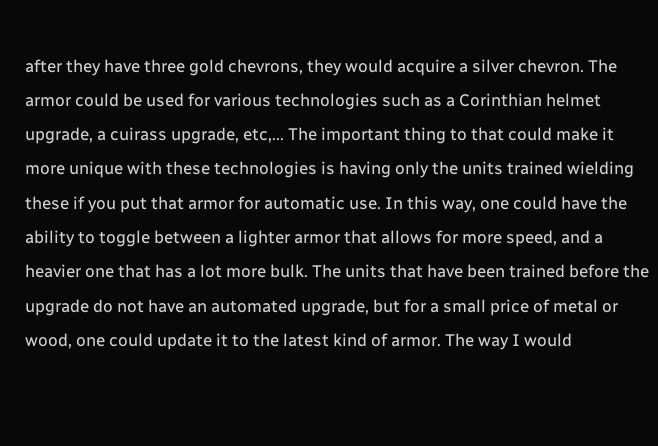after they have three gold chevrons, they would acquire a silver chevron. The armor could be used for various technologies such as a Corinthian helmet upgrade, a cuirass upgrade, etc,... The important thing to that could make it more unique with these technologies is having only the units trained wielding these if you put that armor for automatic use. In this way, one could have the ability to toggle between a lighter armor that allows for more speed, and a heavier one that has a lot more bulk. The units that have been trained before the upgrade do not have an automated upgrade, but for a small price of metal or wood, one could update it to the latest kind of armor. The way I would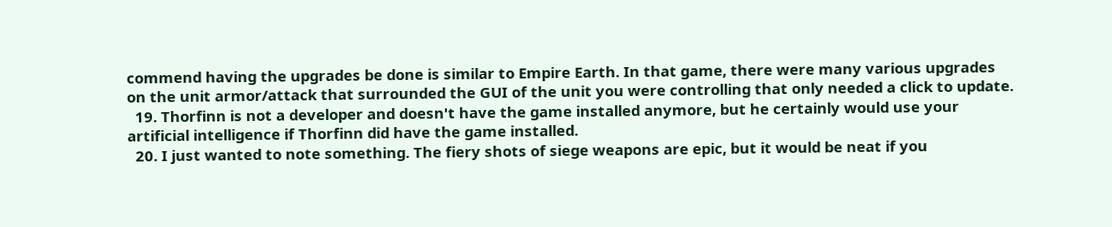commend having the upgrades be done is similar to Empire Earth. In that game, there were many various upgrades on the unit armor/attack that surrounded the GUI of the unit you were controlling that only needed a click to update.
  19. Thorfinn is not a developer and doesn't have the game installed anymore, but he certainly would use your artificial intelligence if Thorfinn did have the game installed.
  20. I just wanted to note something. The fiery shots of siege weapons are epic, but it would be neat if you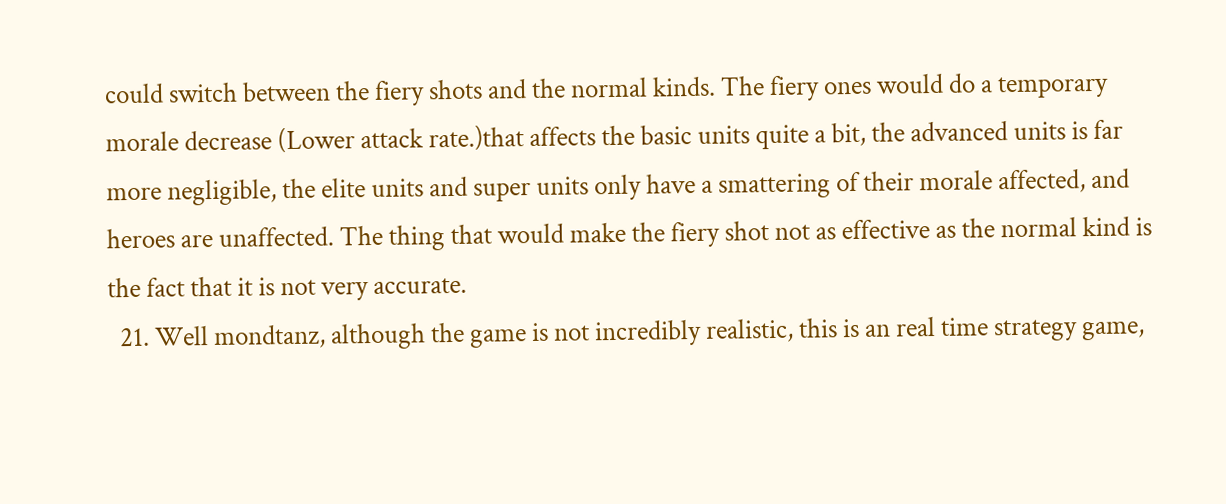could switch between the fiery shots and the normal kinds. The fiery ones would do a temporary morale decrease (Lower attack rate.)that affects the basic units quite a bit, the advanced units is far more negligible, the elite units and super units only have a smattering of their morale affected, and heroes are unaffected. The thing that would make the fiery shot not as effective as the normal kind is the fact that it is not very accurate.
  21. Well mondtanz, although the game is not incredibly realistic, this is an real time strategy game,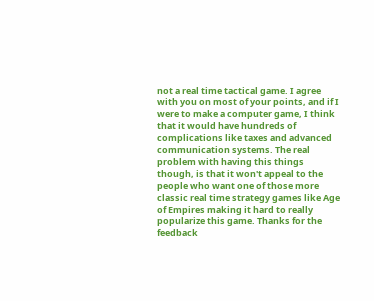not a real time tactical game. I agree with you on most of your points, and if I were to make a computer game, I think that it would have hundreds of complications like taxes and advanced communication systems. The real problem with having this things though, is that it won't appeal to the people who want one of those more classic real time strategy games like Age of Empires making it hard to really popularize this game. Thanks for the feedback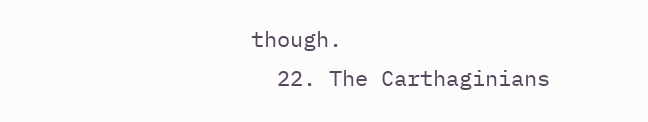though.
  22. The Carthaginians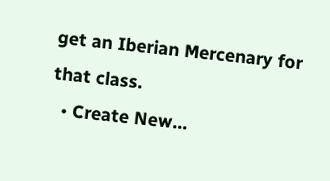get an Iberian Mercenary for that class.
  • Create New...